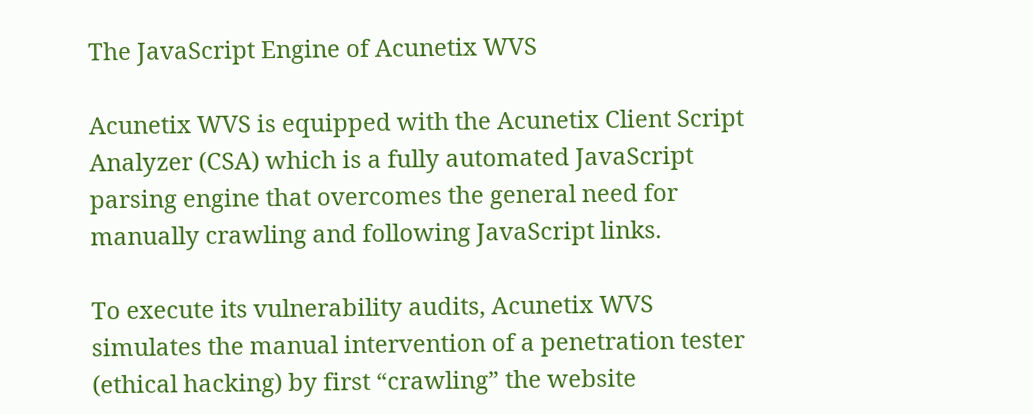The JavaScript Engine of Acunetix WVS

Acunetix WVS is equipped with the Acunetix Client Script Analyzer (CSA) which is a fully automated JavaScript parsing engine that overcomes the general need for manually crawling and following JavaScript links.

To execute its vulnerability audits, Acunetix WVS simulates the manual intervention of a penetration tester (ethical hacking) by first “crawling” the website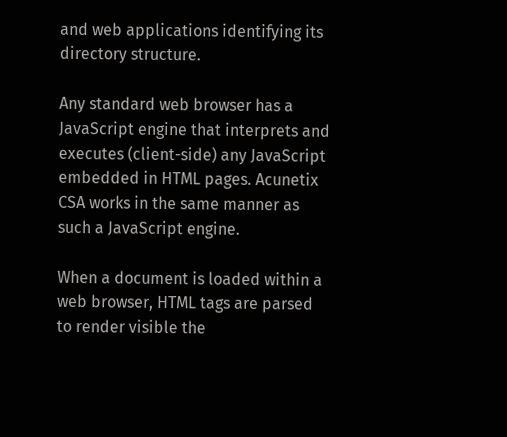and web applications identifying its directory structure.

Any standard web browser has a JavaScript engine that interprets and executes (client-side) any JavaScript embedded in HTML pages. Acunetix CSA works in the same manner as such a JavaScript engine.

When a document is loaded within a web browser, HTML tags are parsed to render visible the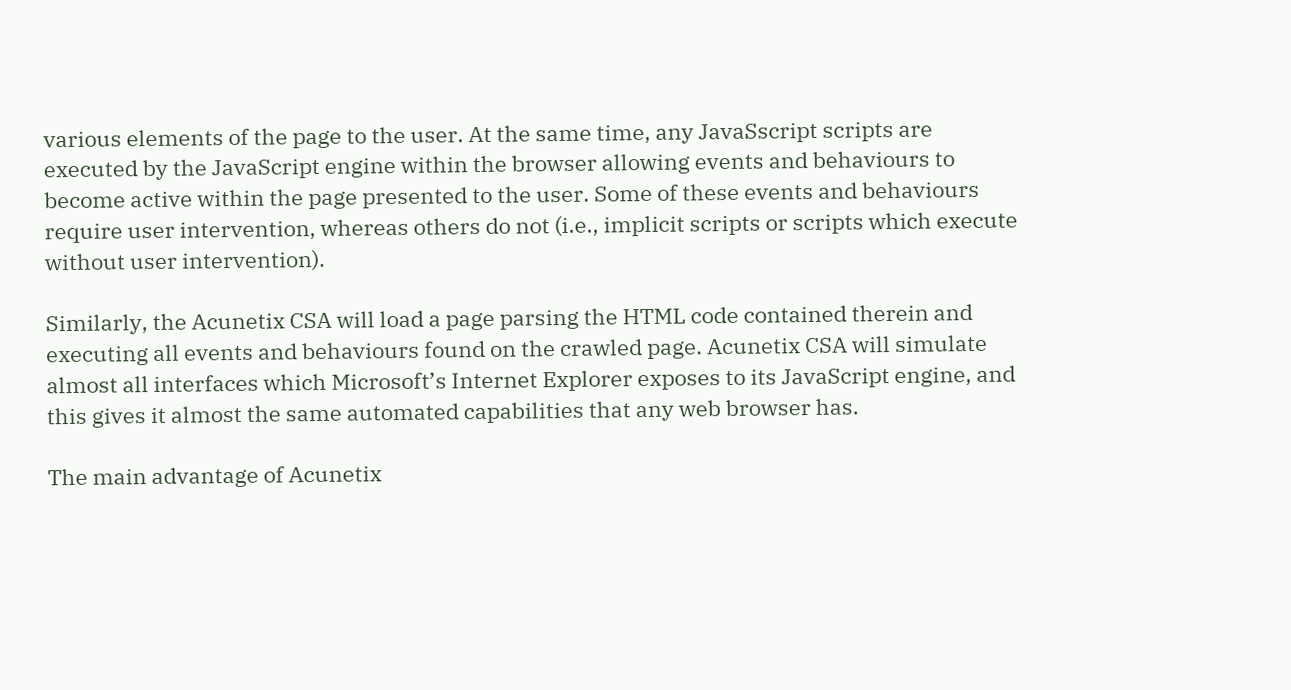various elements of the page to the user. At the same time, any JavaSscript scripts are executed by the JavaScript engine within the browser allowing events and behaviours to become active within the page presented to the user. Some of these events and behaviours require user intervention, whereas others do not (i.e., implicit scripts or scripts which execute without user intervention).

Similarly, the Acunetix CSA will load a page parsing the HTML code contained therein and executing all events and behaviours found on the crawled page. Acunetix CSA will simulate almost all interfaces which Microsoft’s Internet Explorer exposes to its JavaScript engine, and this gives it almost the same automated capabilities that any web browser has.

The main advantage of Acunetix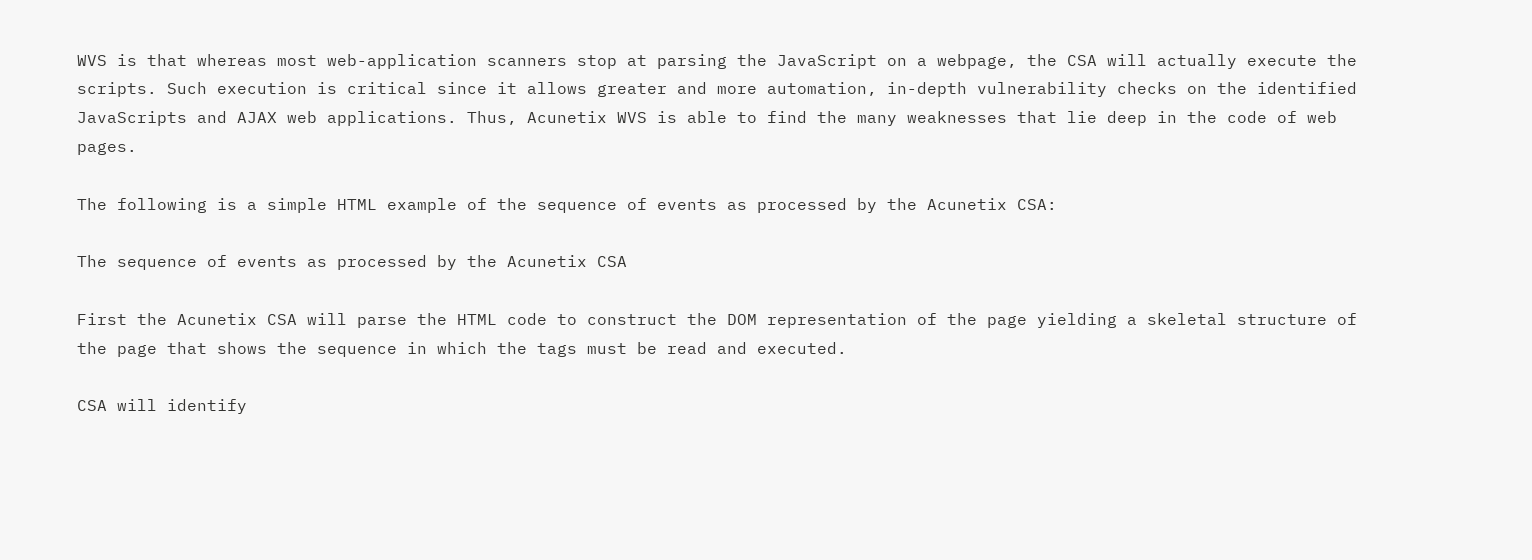WVS is that whereas most web-application scanners stop at parsing the JavaScript on a webpage, the CSA will actually execute the scripts. Such execution is critical since it allows greater and more automation, in-depth vulnerability checks on the identified JavaScripts and AJAX web applications. Thus, Acunetix WVS is able to find the many weaknesses that lie deep in the code of web pages.

The following is a simple HTML example of the sequence of events as processed by the Acunetix CSA:

The sequence of events as processed by the Acunetix CSA

First the Acunetix CSA will parse the HTML code to construct the DOM representation of the page yielding a skeletal structure of the page that shows the sequence in which the tags must be read and executed.

CSA will identify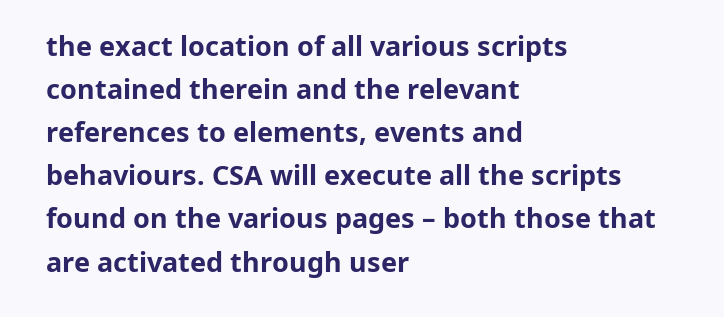the exact location of all various scripts contained therein and the relevant references to elements, events and behaviours. CSA will execute all the scripts found on the various pages – both those that are activated through user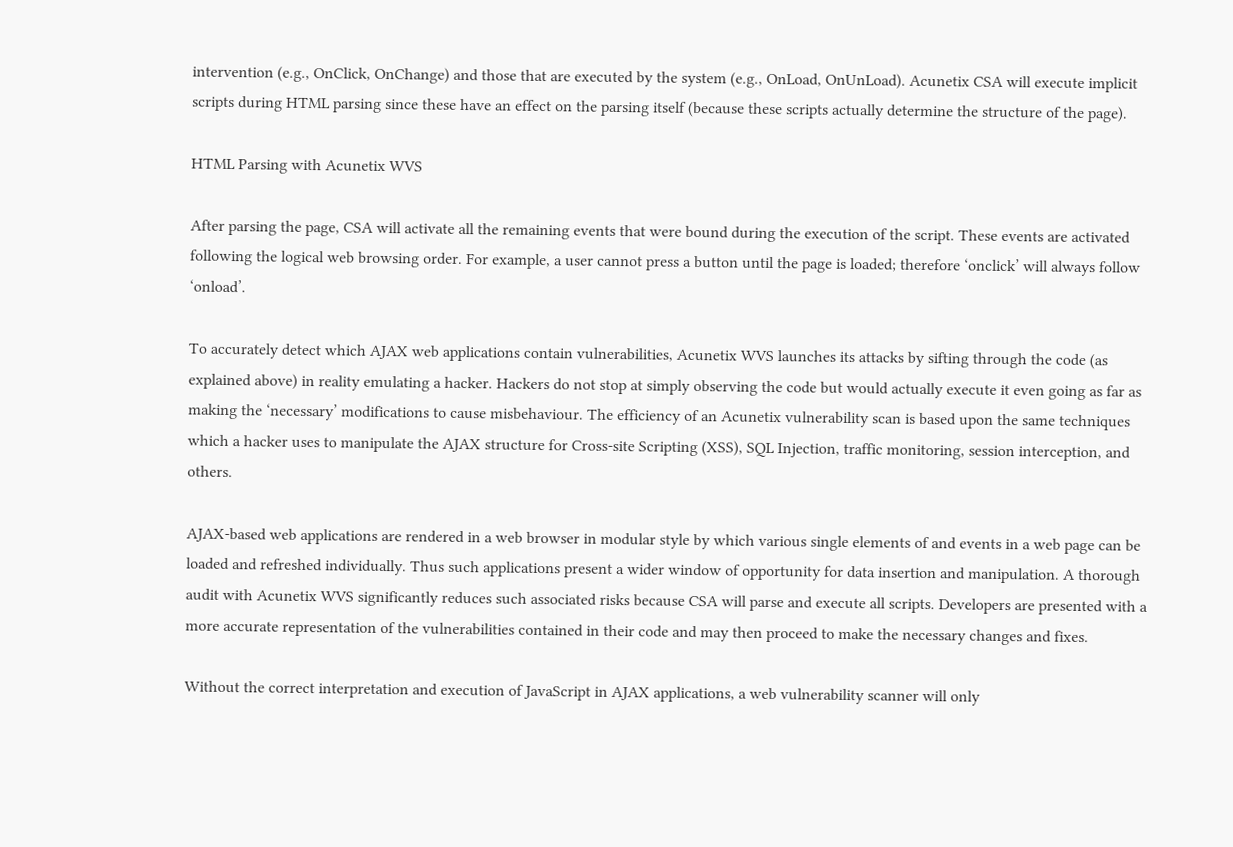intervention (e.g., OnClick, OnChange) and those that are executed by the system (e.g., OnLoad, OnUnLoad). Acunetix CSA will execute implicit scripts during HTML parsing since these have an effect on the parsing itself (because these scripts actually determine the structure of the page).

HTML Parsing with Acunetix WVS

After parsing the page, CSA will activate all the remaining events that were bound during the execution of the script. These events are activated following the logical web browsing order. For example, a user cannot press a button until the page is loaded; therefore ‘onclick’ will always follow ‘onload’.

To accurately detect which AJAX web applications contain vulnerabilities, Acunetix WVS launches its attacks by sifting through the code (as explained above) in reality emulating a hacker. Hackers do not stop at simply observing the code but would actually execute it even going as far as making the ‘necessary’ modifications to cause misbehaviour. The efficiency of an Acunetix vulnerability scan is based upon the same techniques which a hacker uses to manipulate the AJAX structure for Cross-site Scripting (XSS), SQL Injection, traffic monitoring, session interception, and others.

AJAX-based web applications are rendered in a web browser in modular style by which various single elements of and events in a web page can be loaded and refreshed individually. Thus such applications present a wider window of opportunity for data insertion and manipulation. A thorough audit with Acunetix WVS significantly reduces such associated risks because CSA will parse and execute all scripts. Developers are presented with a more accurate representation of the vulnerabilities contained in their code and may then proceed to make the necessary changes and fixes.

Without the correct interpretation and execution of JavaScript in AJAX applications, a web vulnerability scanner will only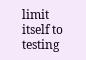limit itself to testing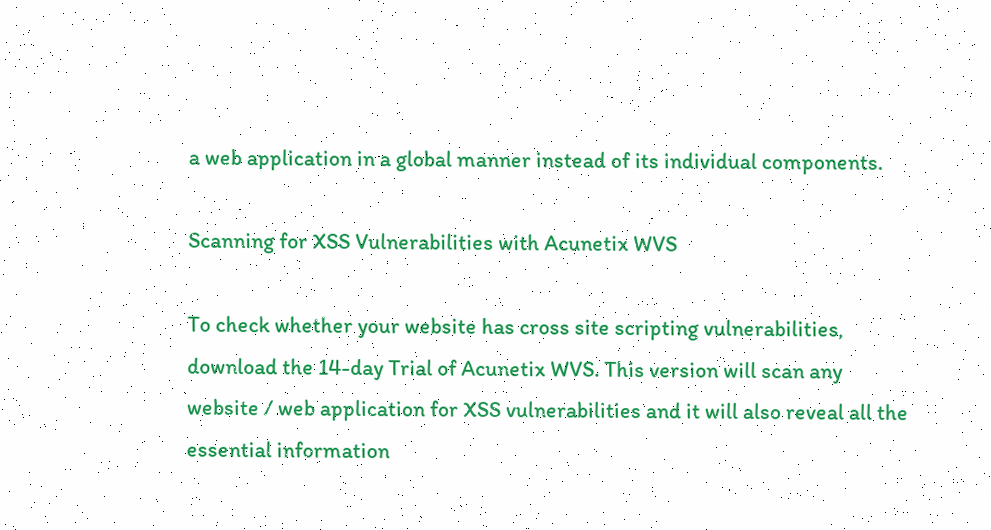a web application in a global manner instead of its individual components.

Scanning for XSS Vulnerabilities with Acunetix WVS

To check whether your website has cross site scripting vulnerabilities, download the 14-day Trial of Acunetix WVS. This version will scan any website / web application for XSS vulnerabilities and it will also reveal all the essential information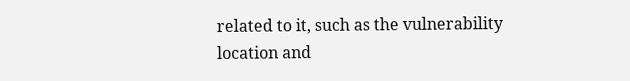related to it, such as the vulnerability location and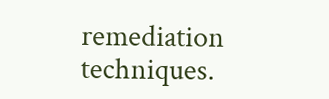remediation techniques.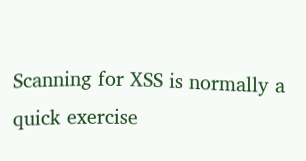Scanning for XSS is normally a quick exercise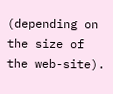(depending on the size of the web-site).